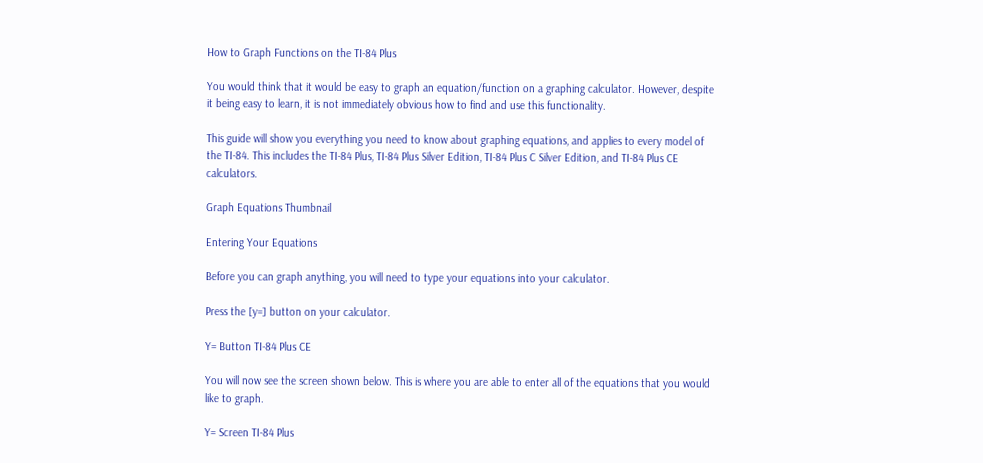How to Graph Functions on the TI-84 Plus

You would think that it would be easy to graph an equation/function on a graphing calculator. However, despite it being easy to learn, it is not immediately obvious how to find and use this functionality.

This guide will show you everything you need to know about graphing equations, and applies to every model of the TI-84. This includes the TI-84 Plus, TI-84 Plus Silver Edition, TI-84 Plus C Silver Edition, and TI-84 Plus CE calculators.

Graph Equations Thumbnail

Entering Your Equations

Before you can graph anything, you will need to type your equations into your calculator.

Press the [y=] button on your calculator.

Y= Button TI-84 Plus CE

You will now see the screen shown below. This is where you are able to enter all of the equations that you would like to graph.

Y= Screen TI-84 Plus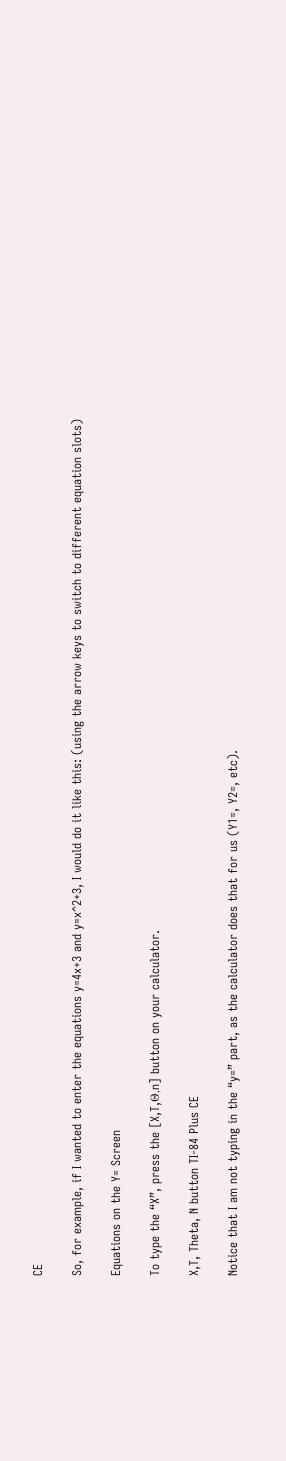CE

So, for example, if I wanted to enter the equations y=4x+3 and y=x^2+3, I would do it like this: (using the arrow keys to switch to different equation slots)

Equations on the Y= Screen

To type the “X”, press the [X,T,Θ,n] button on your calculator.

X,T, Theta, N button TI-84 Plus CE

Notice that I am not typing in the “y=” part, as the calculator does that for us (Y1=, Y2=, etc).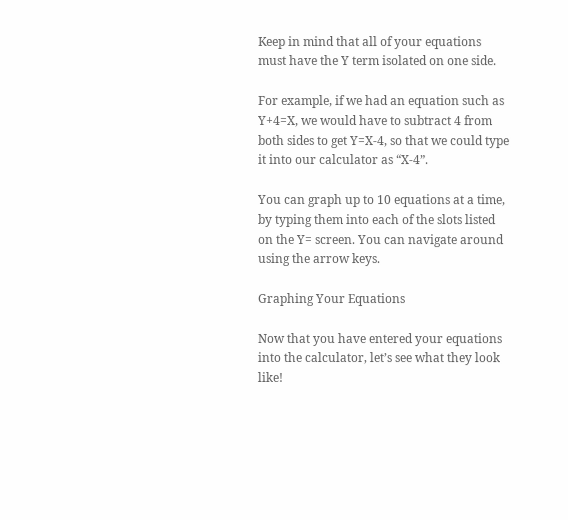Keep in mind that all of your equations must have the Y term isolated on one side.

For example, if we had an equation such as Y+4=X, we would have to subtract 4 from both sides to get Y=X-4, so that we could type it into our calculator as “X-4”.

You can graph up to 10 equations at a time, by typing them into each of the slots listed on the Y= screen. You can navigate around using the arrow keys.

Graphing Your Equations

Now that you have entered your equations into the calculator, let’s see what they look like!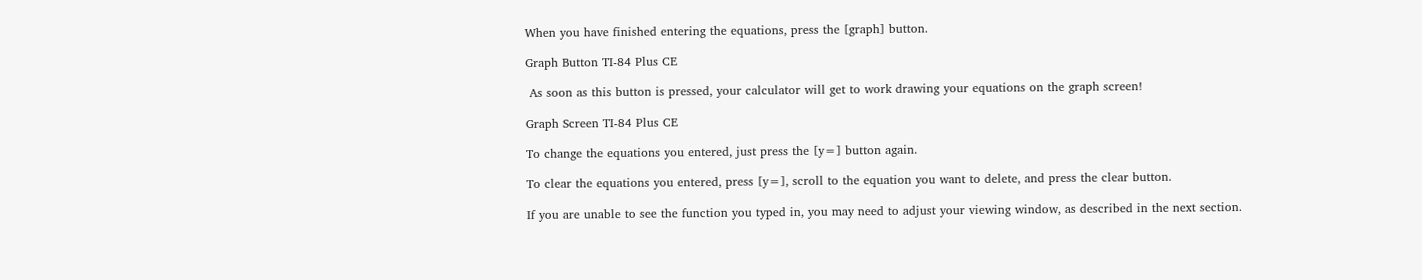When you have finished entering the equations, press the [graph] button.

Graph Button TI-84 Plus CE

 As soon as this button is pressed, your calculator will get to work drawing your equations on the graph screen!

Graph Screen TI-84 Plus CE

To change the equations you entered, just press the [y=] button again.

To clear the equations you entered, press [y=], scroll to the equation you want to delete, and press the clear button.

If you are unable to see the function you typed in, you may need to adjust your viewing window, as described in the next section.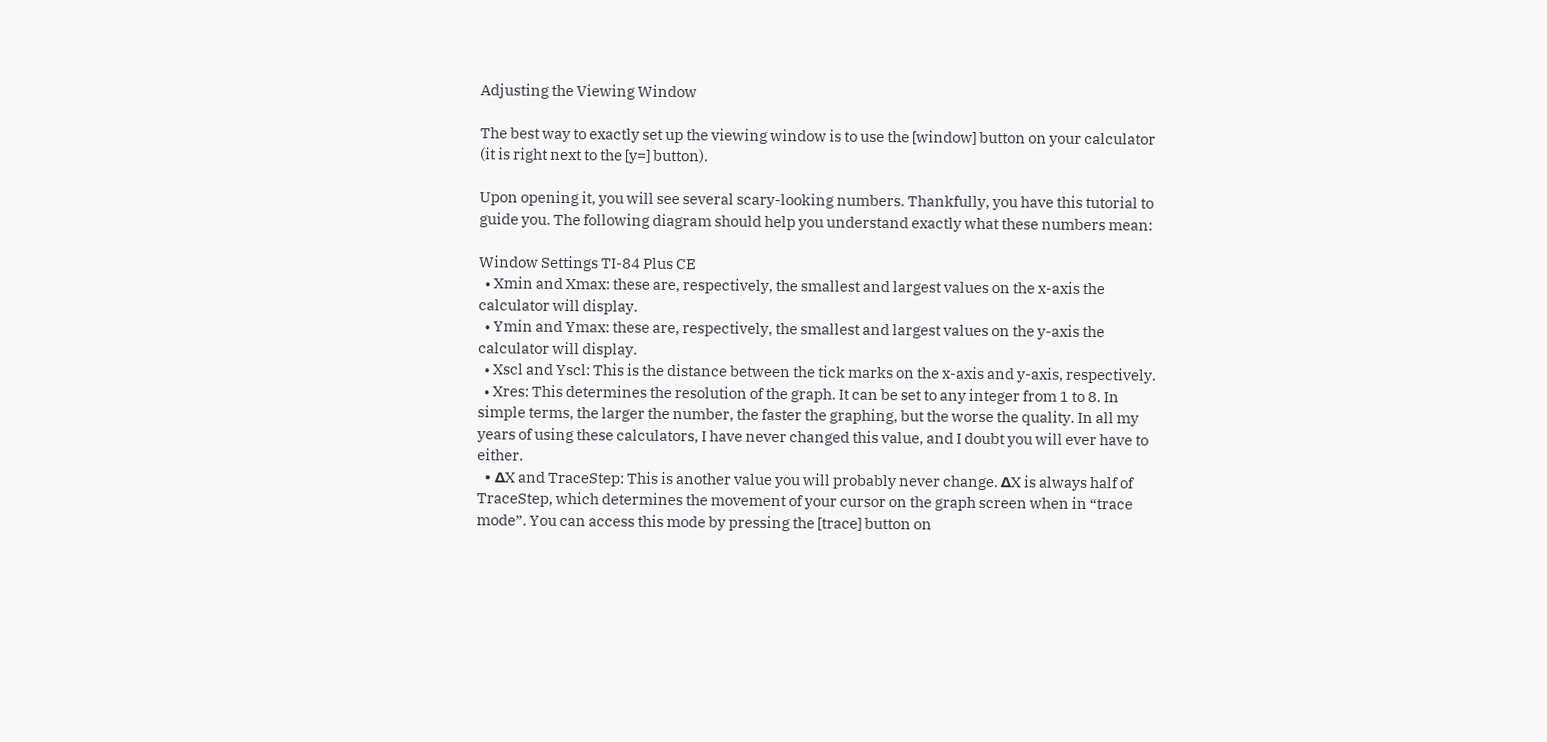Adjusting the Viewing Window

The best way to exactly set up the viewing window is to use the [window] button on your calculator (it is right next to the [y=] button).

Upon opening it, you will see several scary-looking numbers. Thankfully, you have this tutorial to guide you. The following diagram should help you understand exactly what these numbers mean:

Window Settings TI-84 Plus CE
  • Xmin and Xmax: these are, respectively, the smallest and largest values on the x-axis the calculator will display.
  • Ymin and Ymax: these are, respectively, the smallest and largest values on the y-axis the calculator will display.
  • Xscl and Yscl: This is the distance between the tick marks on the x-axis and y-axis, respectively.
  • Xres: This determines the resolution of the graph. It can be set to any integer from 1 to 8. In simple terms, the larger the number, the faster the graphing, but the worse the quality. In all my years of using these calculators, I have never changed this value, and I doubt you will ever have to either.
  • ΔX and TraceStep: This is another value you will probably never change. ΔX is always half of TraceStep, which determines the movement of your cursor on the graph screen when in “trace mode”. You can access this mode by pressing the [trace] button on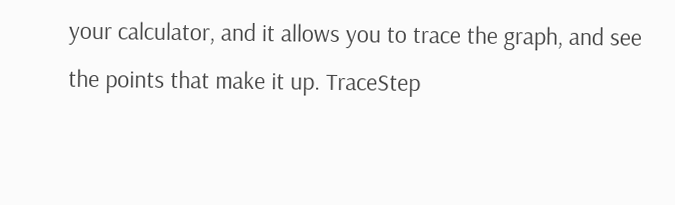your calculator, and it allows you to trace the graph, and see the points that make it up. TraceStep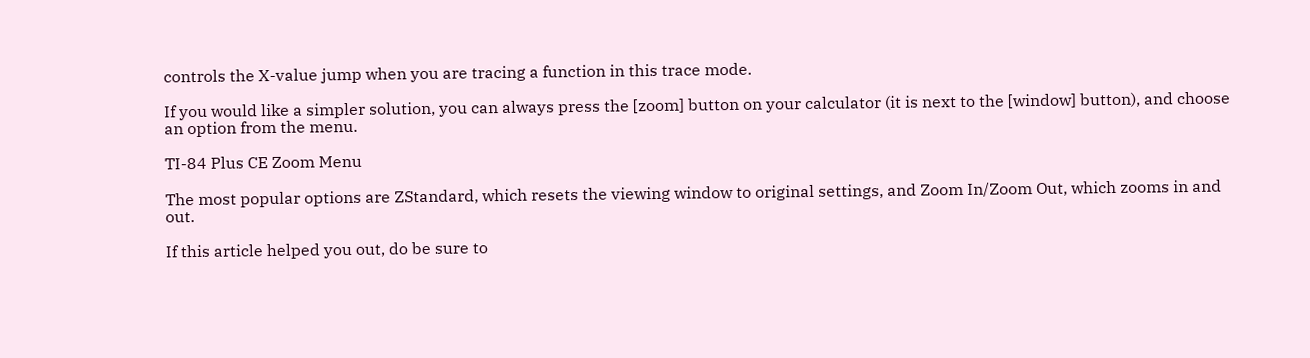controls the X-value jump when you are tracing a function in this trace mode.

If you would like a simpler solution, you can always press the [zoom] button on your calculator (it is next to the [window] button), and choose an option from the menu.

TI-84 Plus CE Zoom Menu

The most popular options are ZStandard, which resets the viewing window to original settings, and Zoom In/Zoom Out, which zooms in and out.

If this article helped you out, do be sure to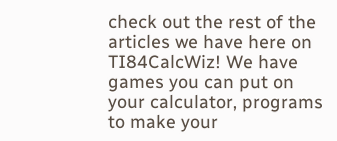check out the rest of the articles we have here on TI84CalcWiz! We have games you can put on your calculator, programs to make your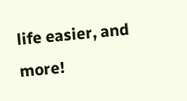life easier, and more!